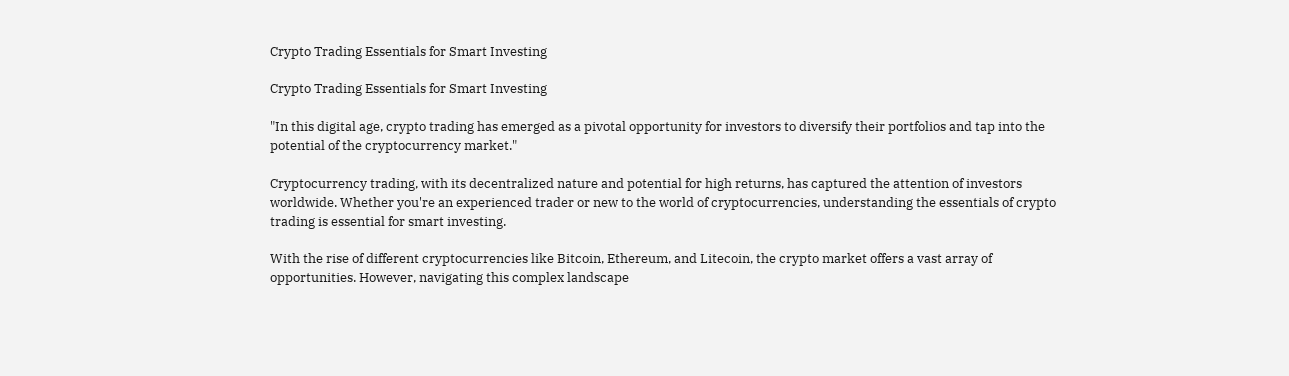Crypto Trading Essentials for Smart Investing

Crypto Trading Essentials for Smart Investing

"In this digital age, crypto trading has emerged as a pivotal opportunity for investors to diversify their portfolios and tap into the potential of the cryptocurrency market."

Cryptocurrency trading, with its decentralized nature and potential for high returns, has captured the attention of investors worldwide. Whether you're an experienced trader or new to the world of cryptocurrencies, understanding the essentials of crypto trading is essential for smart investing.

With the rise of different cryptocurrencies like Bitcoin, Ethereum, and Litecoin, the crypto market offers a vast array of opportunities. However, navigating this complex landscape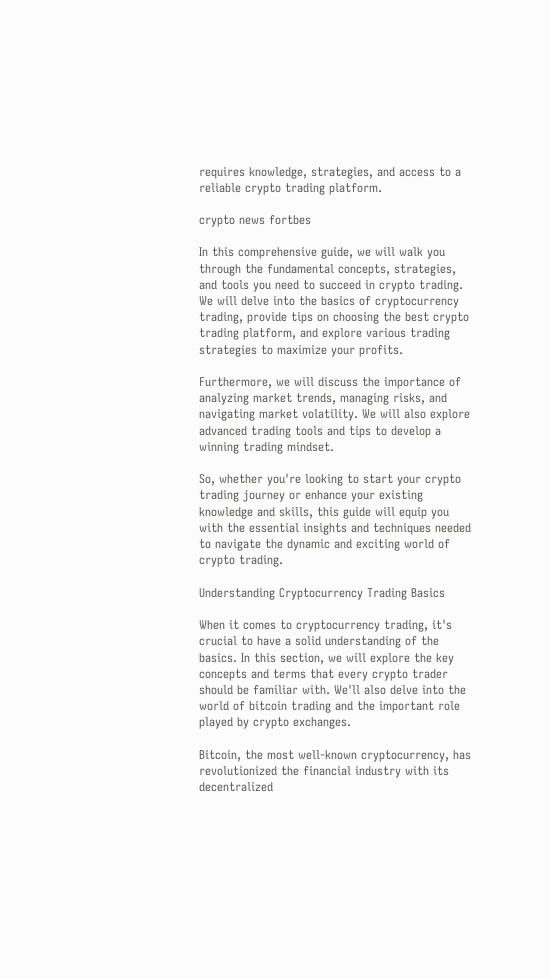requires knowledge, strategies, and access to a reliable crypto trading platform.

crypto news fortbes

In this comprehensive guide, we will walk you through the fundamental concepts, strategies, and tools you need to succeed in crypto trading. We will delve into the basics of cryptocurrency trading, provide tips on choosing the best crypto trading platform, and explore various trading strategies to maximize your profits.

Furthermore, we will discuss the importance of analyzing market trends, managing risks, and navigating market volatility. We will also explore advanced trading tools and tips to develop a winning trading mindset.

So, whether you're looking to start your crypto trading journey or enhance your existing knowledge and skills, this guide will equip you with the essential insights and techniques needed to navigate the dynamic and exciting world of crypto trading.

Understanding Cryptocurrency Trading Basics

When it comes to cryptocurrency trading, it's crucial to have a solid understanding of the basics. In this section, we will explore the key concepts and terms that every crypto trader should be familiar with. We'll also delve into the world of bitcoin trading and the important role played by crypto exchanges.

Bitcoin, the most well-known cryptocurrency, has revolutionized the financial industry with its decentralized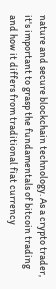nature and secure blockchain technology. As a crypto trader, it's important to grasp the fundamentals of bitcoin trading and how it differs from traditional fiat currency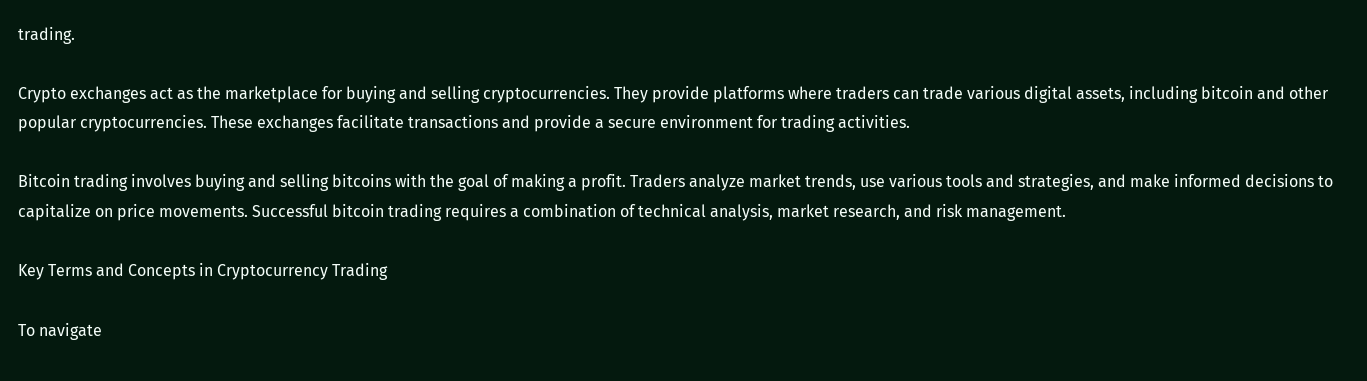trading.

Crypto exchanges act as the marketplace for buying and selling cryptocurrencies. They provide platforms where traders can trade various digital assets, including bitcoin and other popular cryptocurrencies. These exchanges facilitate transactions and provide a secure environment for trading activities.

Bitcoin trading involves buying and selling bitcoins with the goal of making a profit. Traders analyze market trends, use various tools and strategies, and make informed decisions to capitalize on price movements. Successful bitcoin trading requires a combination of technical analysis, market research, and risk management.

Key Terms and Concepts in Cryptocurrency Trading

To navigate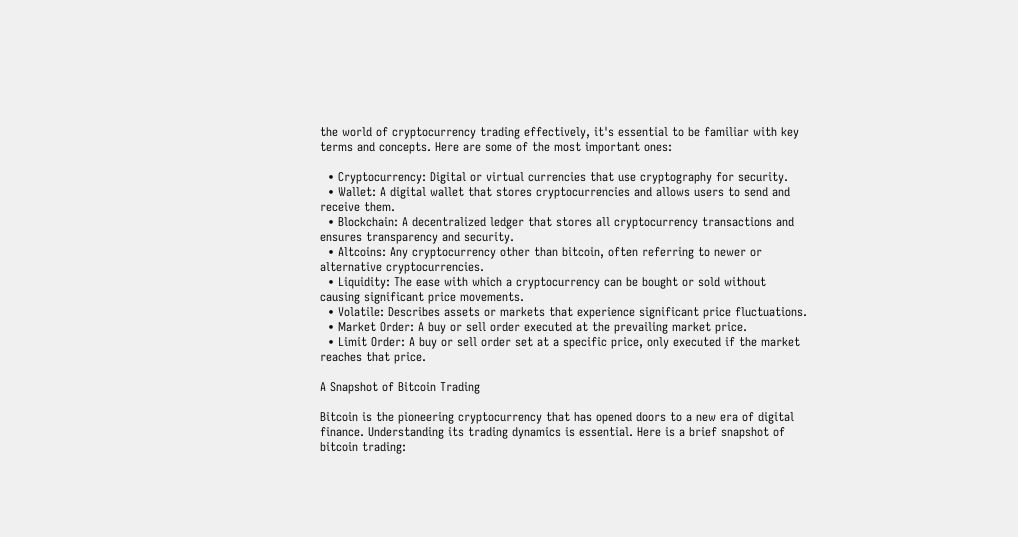the world of cryptocurrency trading effectively, it's essential to be familiar with key terms and concepts. Here are some of the most important ones:

  • Cryptocurrency: Digital or virtual currencies that use cryptography for security.
  • Wallet: A digital wallet that stores cryptocurrencies and allows users to send and receive them.
  • Blockchain: A decentralized ledger that stores all cryptocurrency transactions and ensures transparency and security.
  • Altcoins: Any cryptocurrency other than bitcoin, often referring to newer or alternative cryptocurrencies.
  • Liquidity: The ease with which a cryptocurrency can be bought or sold without causing significant price movements.
  • Volatile: Describes assets or markets that experience significant price fluctuations.
  • Market Order: A buy or sell order executed at the prevailing market price.
  • Limit Order: A buy or sell order set at a specific price, only executed if the market reaches that price.

A Snapshot of Bitcoin Trading

Bitcoin is the pioneering cryptocurrency that has opened doors to a new era of digital finance. Understanding its trading dynamics is essential. Here is a brief snapshot of bitcoin trading: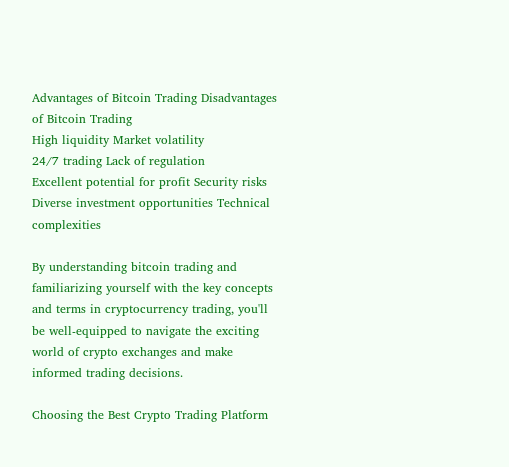Advantages of Bitcoin Trading Disadvantages of Bitcoin Trading
High liquidity Market volatility
24/7 trading Lack of regulation
Excellent potential for profit Security risks
Diverse investment opportunities Technical complexities

By understanding bitcoin trading and familiarizing yourself with the key concepts and terms in cryptocurrency trading, you'll be well-equipped to navigate the exciting world of crypto exchanges and make informed trading decisions.

Choosing the Best Crypto Trading Platform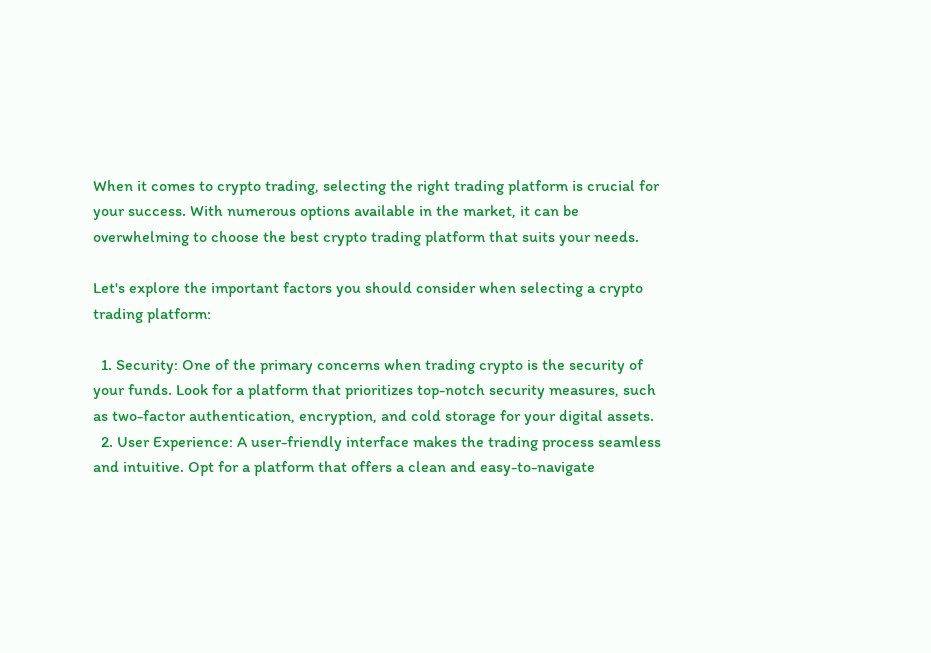When it comes to crypto trading, selecting the right trading platform is crucial for your success. With numerous options available in the market, it can be overwhelming to choose the best crypto trading platform that suits your needs.

Let's explore the important factors you should consider when selecting a crypto trading platform:

  1. Security: One of the primary concerns when trading crypto is the security of your funds. Look for a platform that prioritizes top-notch security measures, such as two-factor authentication, encryption, and cold storage for your digital assets.
  2. User Experience: A user-friendly interface makes the trading process seamless and intuitive. Opt for a platform that offers a clean and easy-to-navigate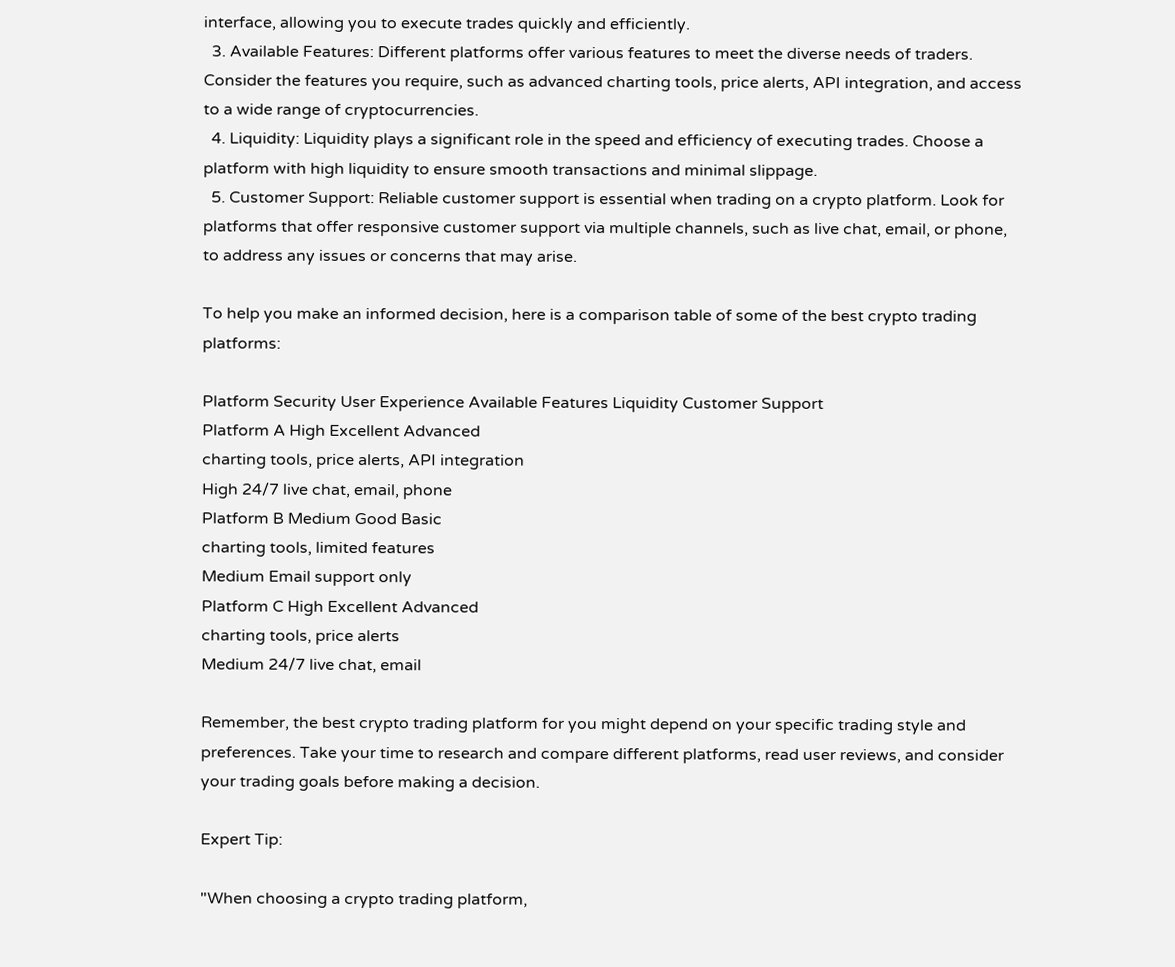interface, allowing you to execute trades quickly and efficiently.
  3. Available Features: Different platforms offer various features to meet the diverse needs of traders. Consider the features you require, such as advanced charting tools, price alerts, API integration, and access to a wide range of cryptocurrencies.
  4. Liquidity: Liquidity plays a significant role in the speed and efficiency of executing trades. Choose a platform with high liquidity to ensure smooth transactions and minimal slippage.
  5. Customer Support: Reliable customer support is essential when trading on a crypto platform. Look for platforms that offer responsive customer support via multiple channels, such as live chat, email, or phone, to address any issues or concerns that may arise.

To help you make an informed decision, here is a comparison table of some of the best crypto trading platforms:

Platform Security User Experience Available Features Liquidity Customer Support
Platform A High Excellent Advanced
charting tools, price alerts, API integration
High 24/7 live chat, email, phone
Platform B Medium Good Basic
charting tools, limited features
Medium Email support only
Platform C High Excellent Advanced
charting tools, price alerts
Medium 24/7 live chat, email

Remember, the best crypto trading platform for you might depend on your specific trading style and preferences. Take your time to research and compare different platforms, read user reviews, and consider your trading goals before making a decision.

Expert Tip:

"When choosing a crypto trading platform,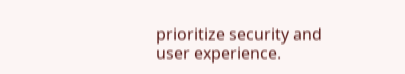prioritize security and user experience.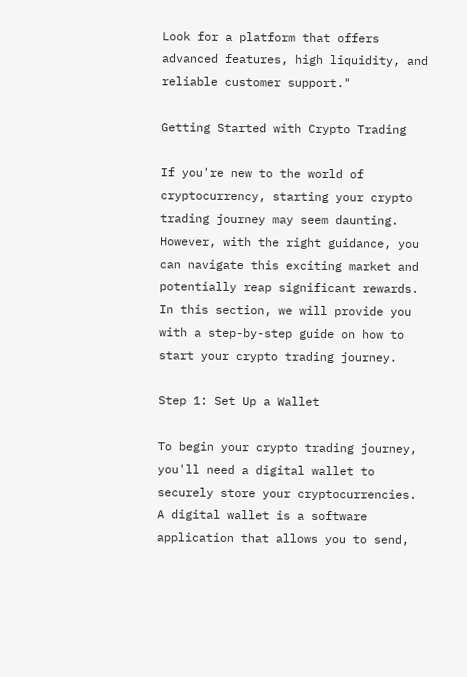Look for a platform that offers advanced features, high liquidity, and reliable customer support."

Getting Started with Crypto Trading

If you're new to the world of cryptocurrency, starting your crypto trading journey may seem daunting. However, with the right guidance, you can navigate this exciting market and potentially reap significant rewards. In this section, we will provide you with a step-by-step guide on how to start your crypto trading journey.

Step 1: Set Up a Wallet

To begin your crypto trading journey, you'll need a digital wallet to securely store your cryptocurrencies. A digital wallet is a software application that allows you to send,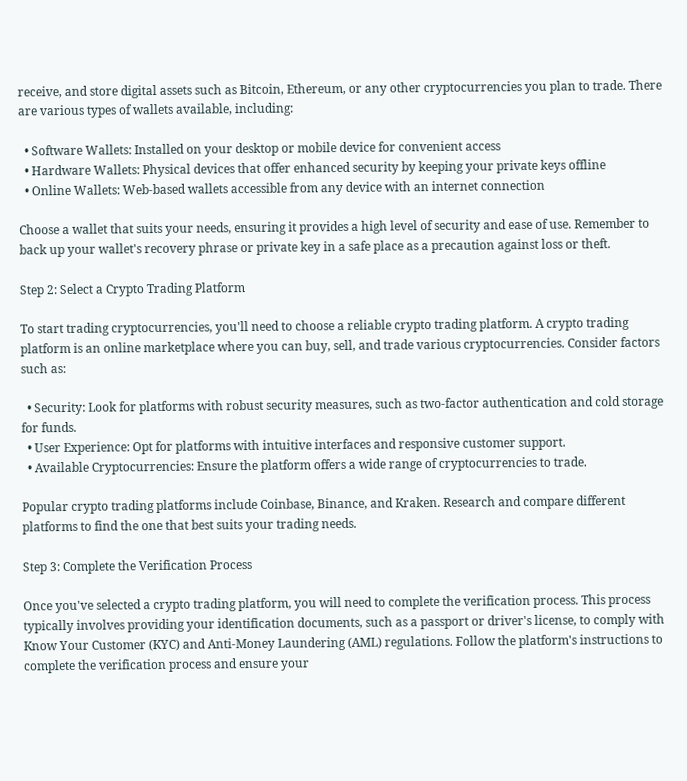receive, and store digital assets such as Bitcoin, Ethereum, or any other cryptocurrencies you plan to trade. There are various types of wallets available, including:

  • Software Wallets: Installed on your desktop or mobile device for convenient access
  • Hardware Wallets: Physical devices that offer enhanced security by keeping your private keys offline
  • Online Wallets: Web-based wallets accessible from any device with an internet connection

Choose a wallet that suits your needs, ensuring it provides a high level of security and ease of use. Remember to back up your wallet's recovery phrase or private key in a safe place as a precaution against loss or theft.

Step 2: Select a Crypto Trading Platform

To start trading cryptocurrencies, you'll need to choose a reliable crypto trading platform. A crypto trading platform is an online marketplace where you can buy, sell, and trade various cryptocurrencies. Consider factors such as:

  • Security: Look for platforms with robust security measures, such as two-factor authentication and cold storage for funds.
  • User Experience: Opt for platforms with intuitive interfaces and responsive customer support.
  • Available Cryptocurrencies: Ensure the platform offers a wide range of cryptocurrencies to trade.

Popular crypto trading platforms include Coinbase, Binance, and Kraken. Research and compare different platforms to find the one that best suits your trading needs.

Step 3: Complete the Verification Process

Once you've selected a crypto trading platform, you will need to complete the verification process. This process typically involves providing your identification documents, such as a passport or driver's license, to comply with Know Your Customer (KYC) and Anti-Money Laundering (AML) regulations. Follow the platform's instructions to complete the verification process and ensure your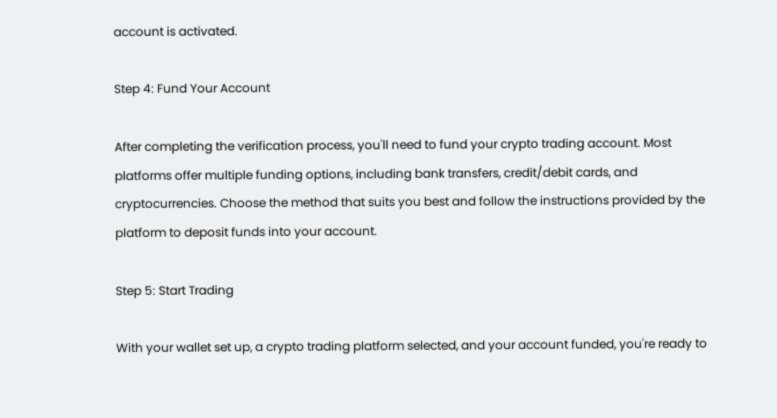account is activated.

Step 4: Fund Your Account

After completing the verification process, you'll need to fund your crypto trading account. Most platforms offer multiple funding options, including bank transfers, credit/debit cards, and cryptocurrencies. Choose the method that suits you best and follow the instructions provided by the platform to deposit funds into your account.

Step 5: Start Trading

With your wallet set up, a crypto trading platform selected, and your account funded, you're ready to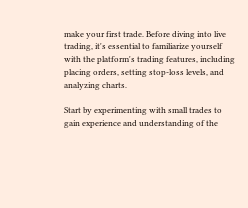make your first trade. Before diving into live trading, it's essential to familiarize yourself with the platform's trading features, including placing orders, setting stop-loss levels, and analyzing charts.

Start by experimenting with small trades to gain experience and understanding of the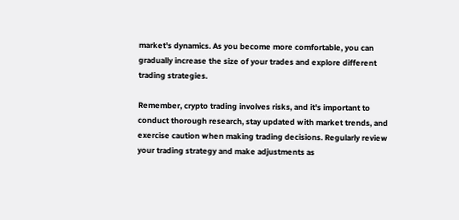market's dynamics. As you become more comfortable, you can gradually increase the size of your trades and explore different trading strategies.

Remember, crypto trading involves risks, and it's important to conduct thorough research, stay updated with market trends, and exercise caution when making trading decisions. Regularly review your trading strategy and make adjustments as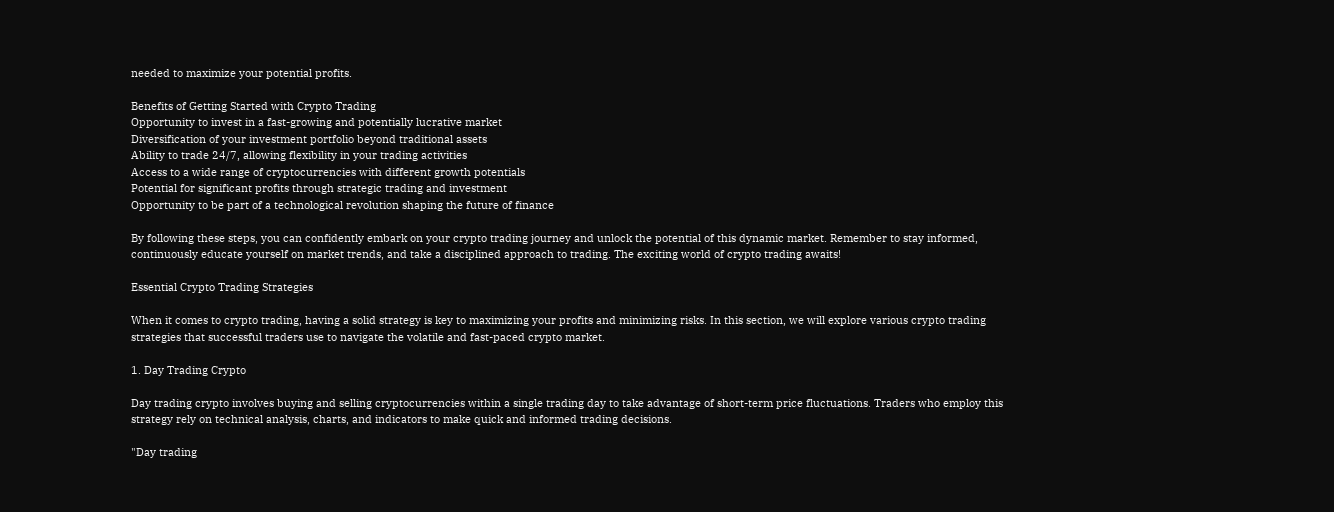needed to maximize your potential profits.

Benefits of Getting Started with Crypto Trading
Opportunity to invest in a fast-growing and potentially lucrative market
Diversification of your investment portfolio beyond traditional assets
Ability to trade 24/7, allowing flexibility in your trading activities
Access to a wide range of cryptocurrencies with different growth potentials
Potential for significant profits through strategic trading and investment
Opportunity to be part of a technological revolution shaping the future of finance

By following these steps, you can confidently embark on your crypto trading journey and unlock the potential of this dynamic market. Remember to stay informed, continuously educate yourself on market trends, and take a disciplined approach to trading. The exciting world of crypto trading awaits!

Essential Crypto Trading Strategies

When it comes to crypto trading, having a solid strategy is key to maximizing your profits and minimizing risks. In this section, we will explore various crypto trading strategies that successful traders use to navigate the volatile and fast-paced crypto market.

1. Day Trading Crypto

Day trading crypto involves buying and selling cryptocurrencies within a single trading day to take advantage of short-term price fluctuations. Traders who employ this strategy rely on technical analysis, charts, and indicators to make quick and informed trading decisions.

"Day trading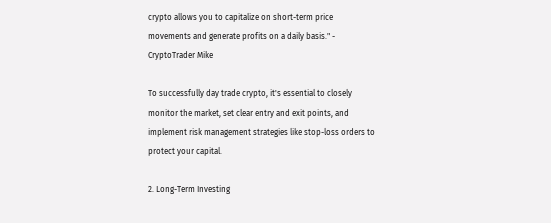crypto allows you to capitalize on short-term price movements and generate profits on a daily basis." - CryptoTrader Mike

To successfully day trade crypto, it's essential to closely monitor the market, set clear entry and exit points, and implement risk management strategies like stop-loss orders to protect your capital.

2. Long-Term Investing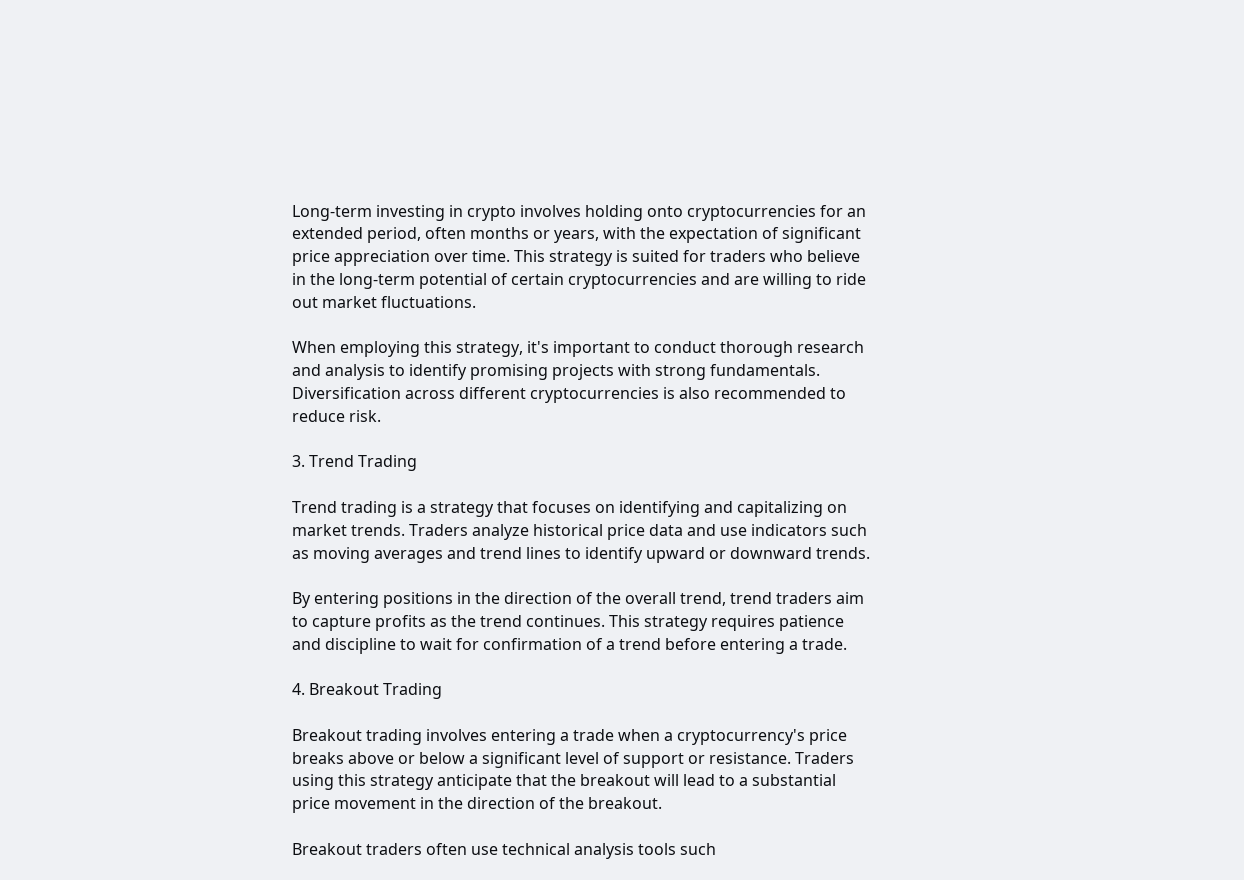Long-term investing in crypto involves holding onto cryptocurrencies for an extended period, often months or years, with the expectation of significant price appreciation over time. This strategy is suited for traders who believe in the long-term potential of certain cryptocurrencies and are willing to ride out market fluctuations.

When employing this strategy, it's important to conduct thorough research and analysis to identify promising projects with strong fundamentals. Diversification across different cryptocurrencies is also recommended to reduce risk.

3. Trend Trading

Trend trading is a strategy that focuses on identifying and capitalizing on market trends. Traders analyze historical price data and use indicators such as moving averages and trend lines to identify upward or downward trends.

By entering positions in the direction of the overall trend, trend traders aim to capture profits as the trend continues. This strategy requires patience and discipline to wait for confirmation of a trend before entering a trade.

4. Breakout Trading

Breakout trading involves entering a trade when a cryptocurrency's price breaks above or below a significant level of support or resistance. Traders using this strategy anticipate that the breakout will lead to a substantial price movement in the direction of the breakout.

Breakout traders often use technical analysis tools such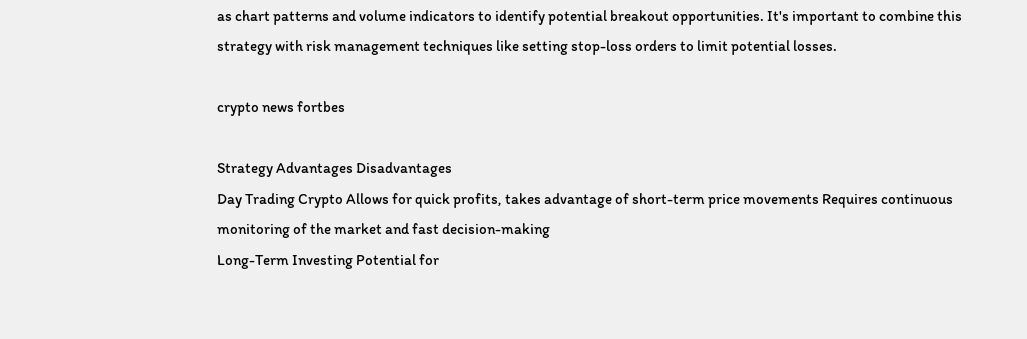as chart patterns and volume indicators to identify potential breakout opportunities. It's important to combine this strategy with risk management techniques like setting stop-loss orders to limit potential losses.

crypto news fortbes

Strategy Advantages Disadvantages
Day Trading Crypto Allows for quick profits, takes advantage of short-term price movements Requires continuous monitoring of the market and fast decision-making
Long-Term Investing Potential for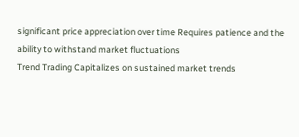significant price appreciation over time Requires patience and the ability to withstand market fluctuations
Trend Trading Capitalizes on sustained market trends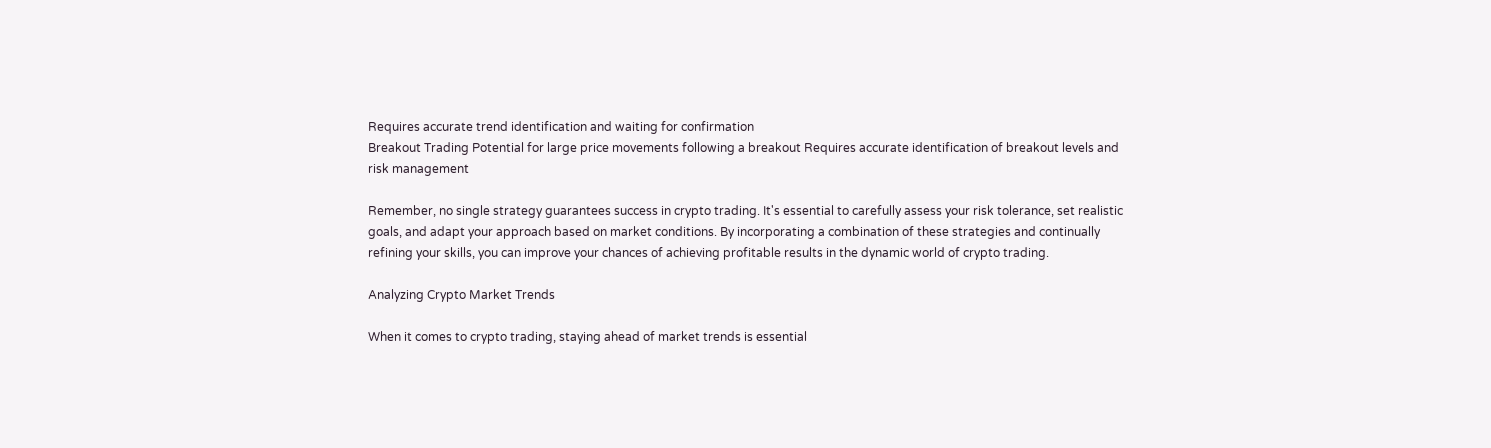Requires accurate trend identification and waiting for confirmation
Breakout Trading Potential for large price movements following a breakout Requires accurate identification of breakout levels and risk management

Remember, no single strategy guarantees success in crypto trading. It's essential to carefully assess your risk tolerance, set realistic goals, and adapt your approach based on market conditions. By incorporating a combination of these strategies and continually refining your skills, you can improve your chances of achieving profitable results in the dynamic world of crypto trading.

Analyzing Crypto Market Trends

When it comes to crypto trading, staying ahead of market trends is essential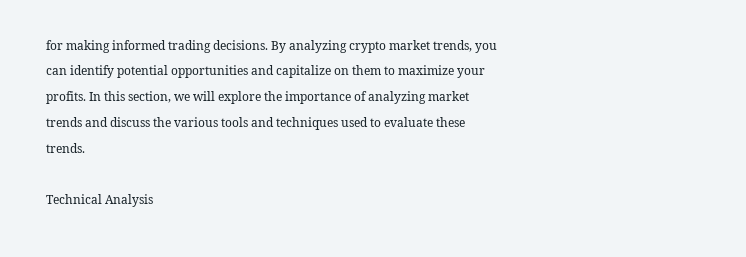for making informed trading decisions. By analyzing crypto market trends, you can identify potential opportunities and capitalize on them to maximize your profits. In this section, we will explore the importance of analyzing market trends and discuss the various tools and techniques used to evaluate these trends.

Technical Analysis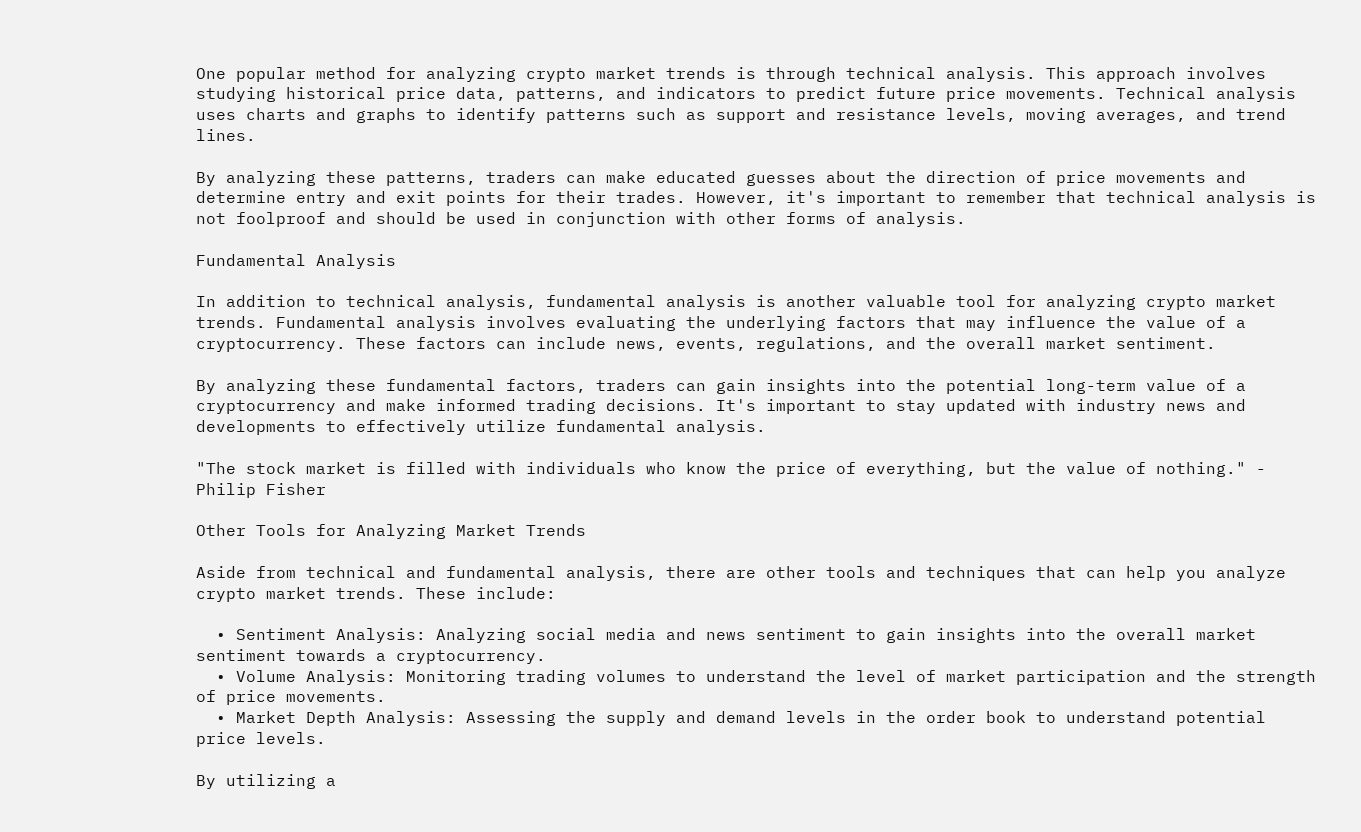One popular method for analyzing crypto market trends is through technical analysis. This approach involves studying historical price data, patterns, and indicators to predict future price movements. Technical analysis uses charts and graphs to identify patterns such as support and resistance levels, moving averages, and trend lines.

By analyzing these patterns, traders can make educated guesses about the direction of price movements and determine entry and exit points for their trades. However, it's important to remember that technical analysis is not foolproof and should be used in conjunction with other forms of analysis.

Fundamental Analysis

In addition to technical analysis, fundamental analysis is another valuable tool for analyzing crypto market trends. Fundamental analysis involves evaluating the underlying factors that may influence the value of a cryptocurrency. These factors can include news, events, regulations, and the overall market sentiment.

By analyzing these fundamental factors, traders can gain insights into the potential long-term value of a cryptocurrency and make informed trading decisions. It's important to stay updated with industry news and developments to effectively utilize fundamental analysis.

"The stock market is filled with individuals who know the price of everything, but the value of nothing." - Philip Fisher

Other Tools for Analyzing Market Trends

Aside from technical and fundamental analysis, there are other tools and techniques that can help you analyze crypto market trends. These include:

  • Sentiment Analysis: Analyzing social media and news sentiment to gain insights into the overall market sentiment towards a cryptocurrency.
  • Volume Analysis: Monitoring trading volumes to understand the level of market participation and the strength of price movements.
  • Market Depth Analysis: Assessing the supply and demand levels in the order book to understand potential price levels.

By utilizing a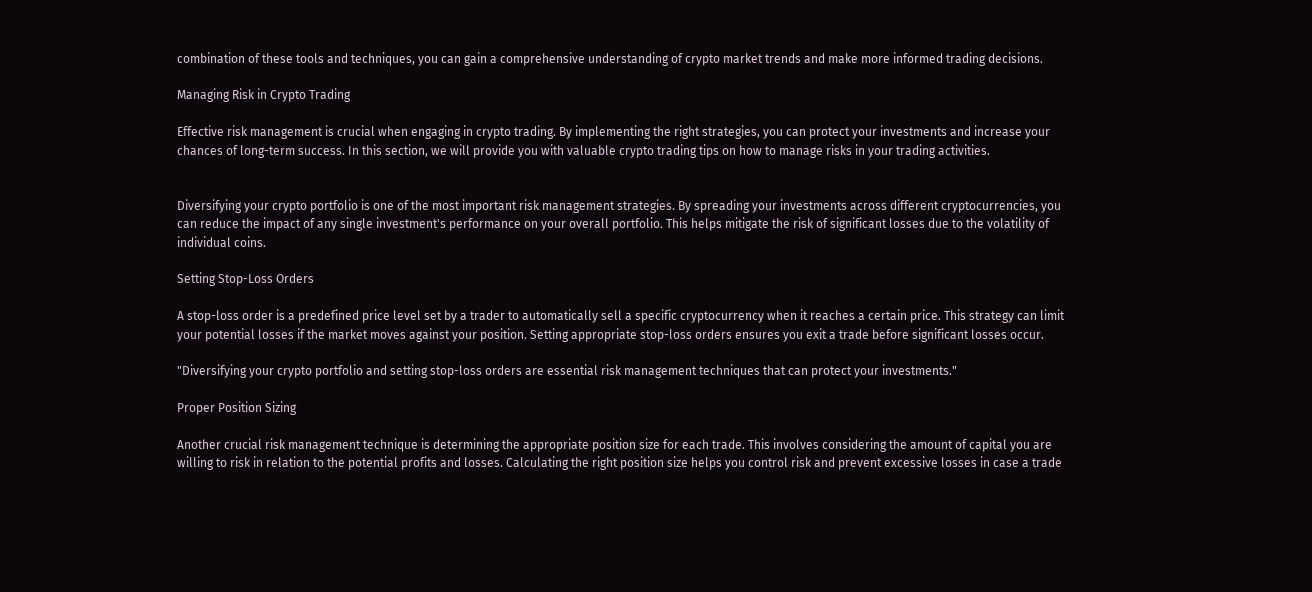combination of these tools and techniques, you can gain a comprehensive understanding of crypto market trends and make more informed trading decisions.

Managing Risk in Crypto Trading

Effective risk management is crucial when engaging in crypto trading. By implementing the right strategies, you can protect your investments and increase your chances of long-term success. In this section, we will provide you with valuable crypto trading tips on how to manage risks in your trading activities.


Diversifying your crypto portfolio is one of the most important risk management strategies. By spreading your investments across different cryptocurrencies, you can reduce the impact of any single investment's performance on your overall portfolio. This helps mitigate the risk of significant losses due to the volatility of individual coins.

Setting Stop-Loss Orders

A stop-loss order is a predefined price level set by a trader to automatically sell a specific cryptocurrency when it reaches a certain price. This strategy can limit your potential losses if the market moves against your position. Setting appropriate stop-loss orders ensures you exit a trade before significant losses occur.

"Diversifying your crypto portfolio and setting stop-loss orders are essential risk management techniques that can protect your investments."

Proper Position Sizing

Another crucial risk management technique is determining the appropriate position size for each trade. This involves considering the amount of capital you are willing to risk in relation to the potential profits and losses. Calculating the right position size helps you control risk and prevent excessive losses in case a trade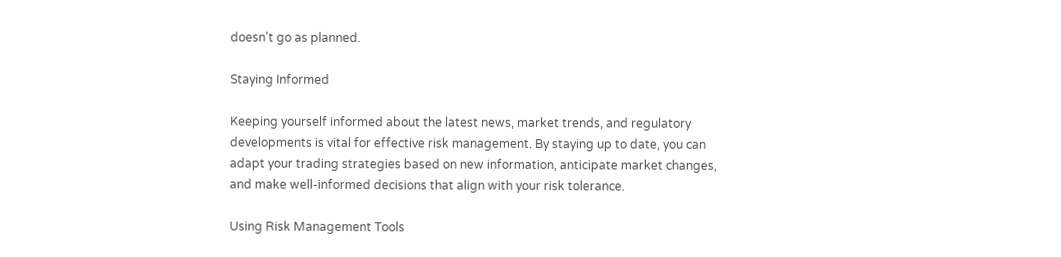doesn't go as planned.

Staying Informed

Keeping yourself informed about the latest news, market trends, and regulatory developments is vital for effective risk management. By staying up to date, you can adapt your trading strategies based on new information, anticipate market changes, and make well-informed decisions that align with your risk tolerance.

Using Risk Management Tools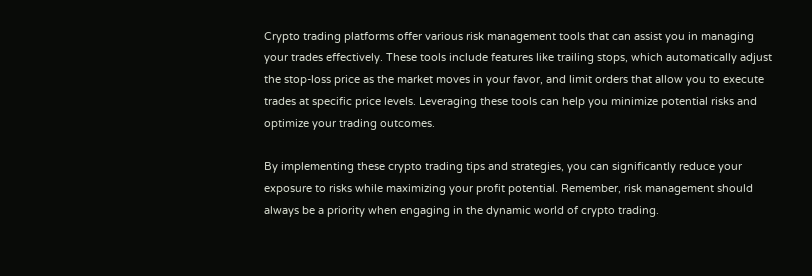Crypto trading platforms offer various risk management tools that can assist you in managing your trades effectively. These tools include features like trailing stops, which automatically adjust the stop-loss price as the market moves in your favor, and limit orders that allow you to execute trades at specific price levels. Leveraging these tools can help you minimize potential risks and optimize your trading outcomes.

By implementing these crypto trading tips and strategies, you can significantly reduce your exposure to risks while maximizing your profit potential. Remember, risk management should always be a priority when engaging in the dynamic world of crypto trading.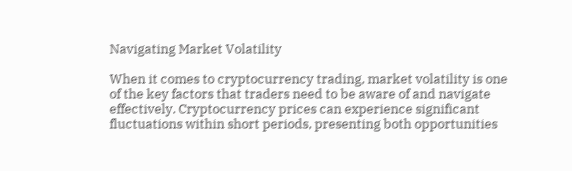Navigating Market Volatility

When it comes to cryptocurrency trading, market volatility is one of the key factors that traders need to be aware of and navigate effectively. Cryptocurrency prices can experience significant fluctuations within short periods, presenting both opportunities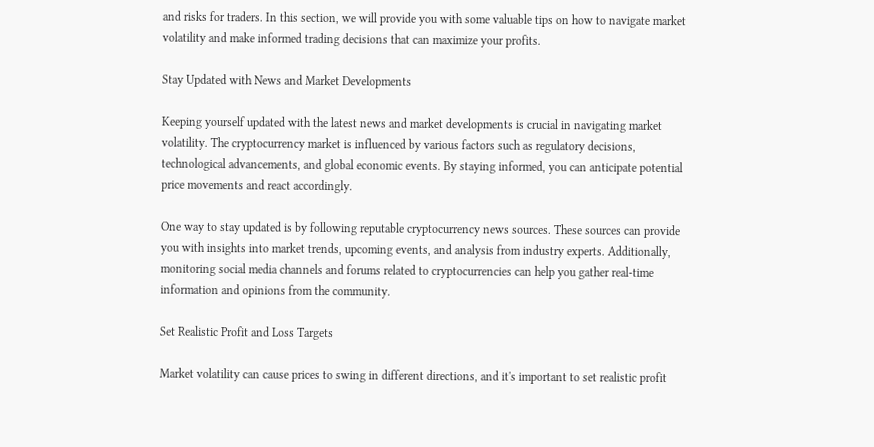and risks for traders. In this section, we will provide you with some valuable tips on how to navigate market volatility and make informed trading decisions that can maximize your profits.

Stay Updated with News and Market Developments

Keeping yourself updated with the latest news and market developments is crucial in navigating market volatility. The cryptocurrency market is influenced by various factors such as regulatory decisions, technological advancements, and global economic events. By staying informed, you can anticipate potential price movements and react accordingly.

One way to stay updated is by following reputable cryptocurrency news sources. These sources can provide you with insights into market trends, upcoming events, and analysis from industry experts. Additionally, monitoring social media channels and forums related to cryptocurrencies can help you gather real-time information and opinions from the community.

Set Realistic Profit and Loss Targets

Market volatility can cause prices to swing in different directions, and it's important to set realistic profit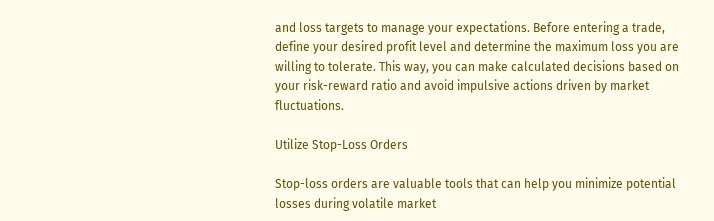and loss targets to manage your expectations. Before entering a trade, define your desired profit level and determine the maximum loss you are willing to tolerate. This way, you can make calculated decisions based on your risk-reward ratio and avoid impulsive actions driven by market fluctuations.

Utilize Stop-Loss Orders

Stop-loss orders are valuable tools that can help you minimize potential losses during volatile market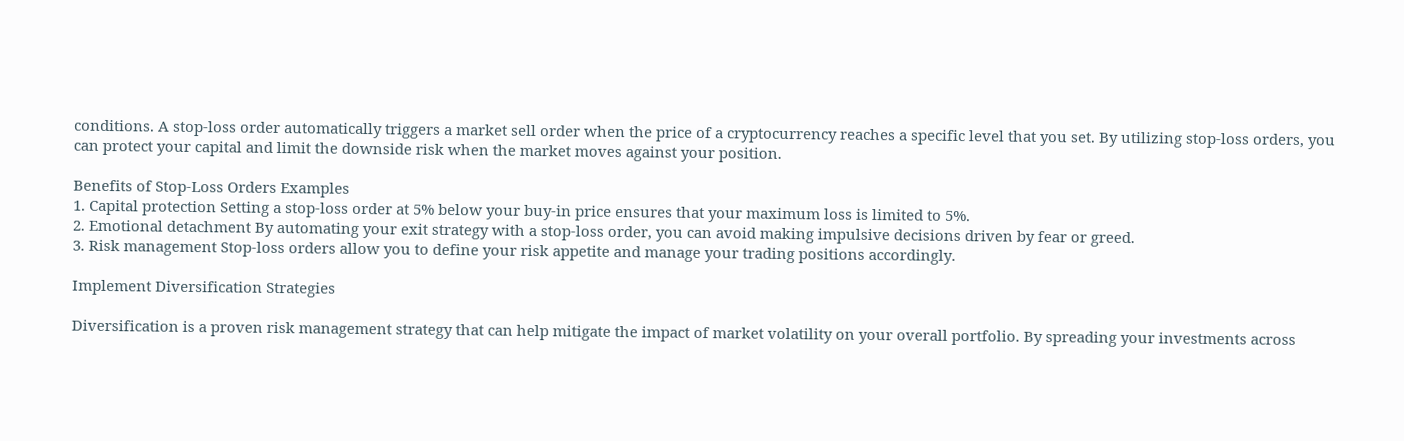conditions. A stop-loss order automatically triggers a market sell order when the price of a cryptocurrency reaches a specific level that you set. By utilizing stop-loss orders, you can protect your capital and limit the downside risk when the market moves against your position.

Benefits of Stop-Loss Orders Examples
1. Capital protection Setting a stop-loss order at 5% below your buy-in price ensures that your maximum loss is limited to 5%.
2. Emotional detachment By automating your exit strategy with a stop-loss order, you can avoid making impulsive decisions driven by fear or greed.
3. Risk management Stop-loss orders allow you to define your risk appetite and manage your trading positions accordingly.

Implement Diversification Strategies

Diversification is a proven risk management strategy that can help mitigate the impact of market volatility on your overall portfolio. By spreading your investments across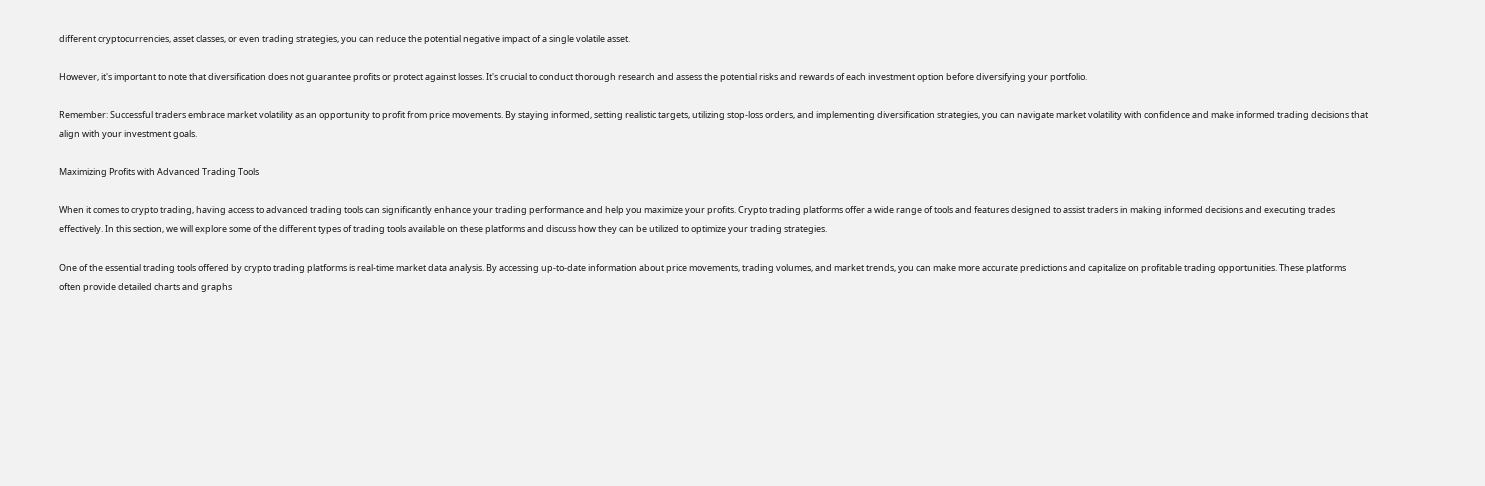different cryptocurrencies, asset classes, or even trading strategies, you can reduce the potential negative impact of a single volatile asset.

However, it's important to note that diversification does not guarantee profits or protect against losses. It's crucial to conduct thorough research and assess the potential risks and rewards of each investment option before diversifying your portfolio.

Remember: Successful traders embrace market volatility as an opportunity to profit from price movements. By staying informed, setting realistic targets, utilizing stop-loss orders, and implementing diversification strategies, you can navigate market volatility with confidence and make informed trading decisions that align with your investment goals.

Maximizing Profits with Advanced Trading Tools

When it comes to crypto trading, having access to advanced trading tools can significantly enhance your trading performance and help you maximize your profits. Crypto trading platforms offer a wide range of tools and features designed to assist traders in making informed decisions and executing trades effectively. In this section, we will explore some of the different types of trading tools available on these platforms and discuss how they can be utilized to optimize your trading strategies.

One of the essential trading tools offered by crypto trading platforms is real-time market data analysis. By accessing up-to-date information about price movements, trading volumes, and market trends, you can make more accurate predictions and capitalize on profitable trading opportunities. These platforms often provide detailed charts and graphs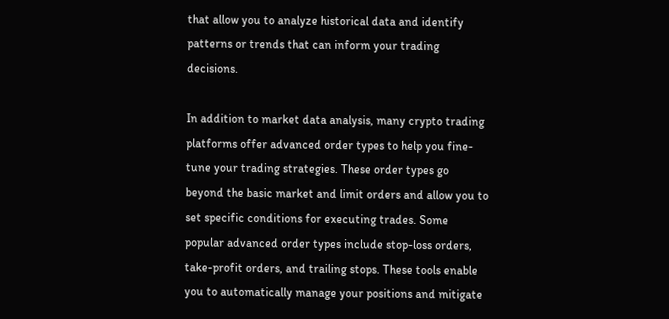that allow you to analyze historical data and identify patterns or trends that can inform your trading decisions.

In addition to market data analysis, many crypto trading platforms offer advanced order types to help you fine-tune your trading strategies. These order types go beyond the basic market and limit orders and allow you to set specific conditions for executing trades. Some popular advanced order types include stop-loss orders, take-profit orders, and trailing stops. These tools enable you to automatically manage your positions and mitigate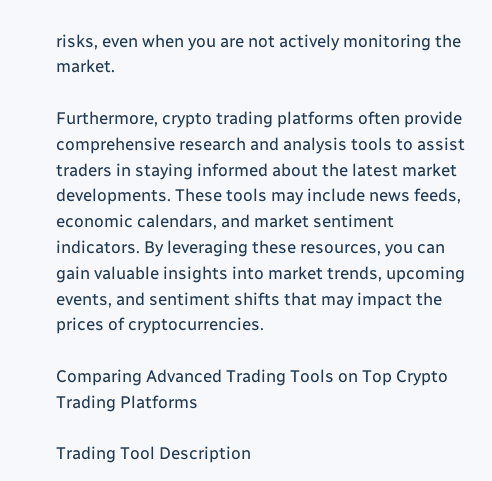risks, even when you are not actively monitoring the market.

Furthermore, crypto trading platforms often provide comprehensive research and analysis tools to assist traders in staying informed about the latest market developments. These tools may include news feeds, economic calendars, and market sentiment indicators. By leveraging these resources, you can gain valuable insights into market trends, upcoming events, and sentiment shifts that may impact the prices of cryptocurrencies.

Comparing Advanced Trading Tools on Top Crypto Trading Platforms

Trading Tool Description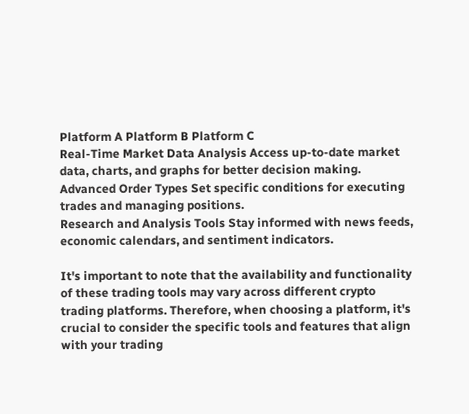Platform A Platform B Platform C
Real-Time Market Data Analysis Access up-to-date market data, charts, and graphs for better decision making.
Advanced Order Types Set specific conditions for executing trades and managing positions.
Research and Analysis Tools Stay informed with news feeds, economic calendars, and sentiment indicators.

It's important to note that the availability and functionality of these trading tools may vary across different crypto trading platforms. Therefore, when choosing a platform, it's crucial to consider the specific tools and features that align with your trading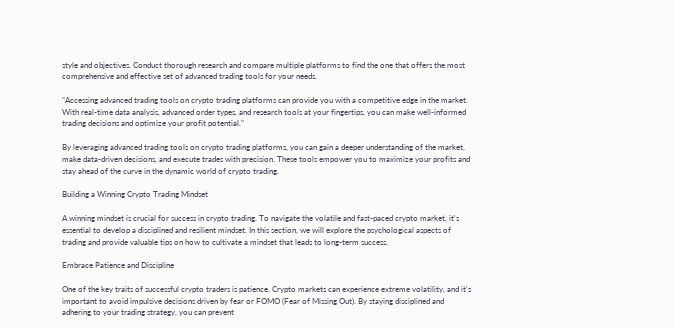style and objectives. Conduct thorough research and compare multiple platforms to find the one that offers the most comprehensive and effective set of advanced trading tools for your needs.

"Accessing advanced trading tools on crypto trading platforms can provide you with a competitive edge in the market. With real-time data analysis, advanced order types, and research tools at your fingertips, you can make well-informed trading decisions and optimize your profit potential."

By leveraging advanced trading tools on crypto trading platforms, you can gain a deeper understanding of the market, make data-driven decisions, and execute trades with precision. These tools empower you to maximize your profits and stay ahead of the curve in the dynamic world of crypto trading.

Building a Winning Crypto Trading Mindset

A winning mindset is crucial for success in crypto trading. To navigate the volatile and fast-paced crypto market, it's essential to develop a disciplined and resilient mindset. In this section, we will explore the psychological aspects of trading and provide valuable tips on how to cultivate a mindset that leads to long-term success.

Embrace Patience and Discipline

One of the key traits of successful crypto traders is patience. Crypto markets can experience extreme volatility, and it's important to avoid impulsive decisions driven by fear or FOMO (Fear of Missing Out). By staying disciplined and adhering to your trading strategy, you can prevent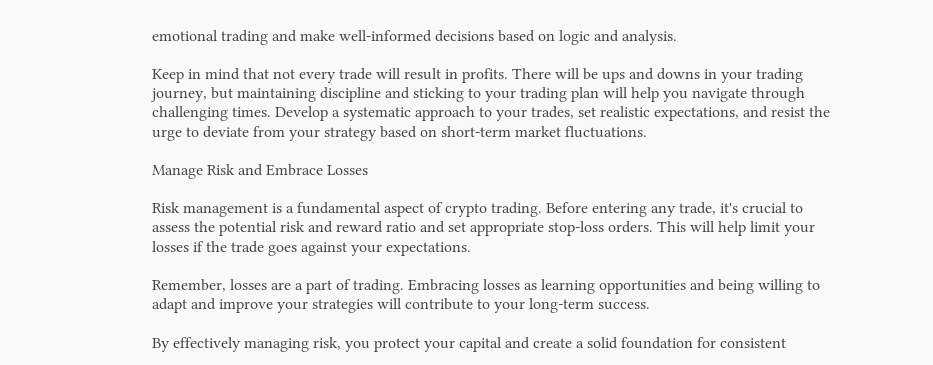emotional trading and make well-informed decisions based on logic and analysis.

Keep in mind that not every trade will result in profits. There will be ups and downs in your trading journey, but maintaining discipline and sticking to your trading plan will help you navigate through challenging times. Develop a systematic approach to your trades, set realistic expectations, and resist the urge to deviate from your strategy based on short-term market fluctuations.

Manage Risk and Embrace Losses

Risk management is a fundamental aspect of crypto trading. Before entering any trade, it's crucial to assess the potential risk and reward ratio and set appropriate stop-loss orders. This will help limit your losses if the trade goes against your expectations.

Remember, losses are a part of trading. Embracing losses as learning opportunities and being willing to adapt and improve your strategies will contribute to your long-term success.

By effectively managing risk, you protect your capital and create a solid foundation for consistent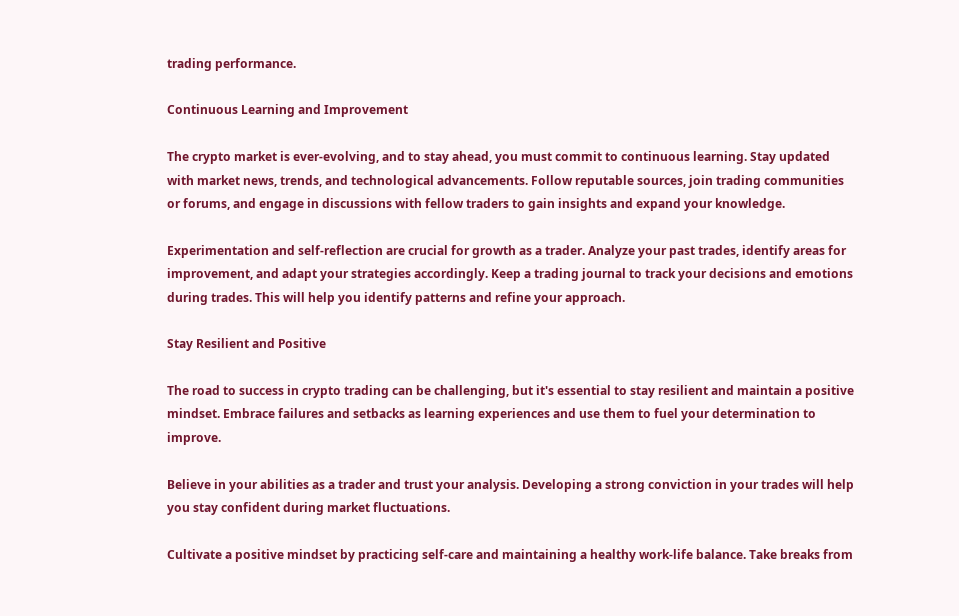trading performance.

Continuous Learning and Improvement

The crypto market is ever-evolving, and to stay ahead, you must commit to continuous learning. Stay updated with market news, trends, and technological advancements. Follow reputable sources, join trading communities or forums, and engage in discussions with fellow traders to gain insights and expand your knowledge.

Experimentation and self-reflection are crucial for growth as a trader. Analyze your past trades, identify areas for improvement, and adapt your strategies accordingly. Keep a trading journal to track your decisions and emotions during trades. This will help you identify patterns and refine your approach.

Stay Resilient and Positive

The road to success in crypto trading can be challenging, but it's essential to stay resilient and maintain a positive mindset. Embrace failures and setbacks as learning experiences and use them to fuel your determination to improve.

Believe in your abilities as a trader and trust your analysis. Developing a strong conviction in your trades will help you stay confident during market fluctuations.

Cultivate a positive mindset by practicing self-care and maintaining a healthy work-life balance. Take breaks from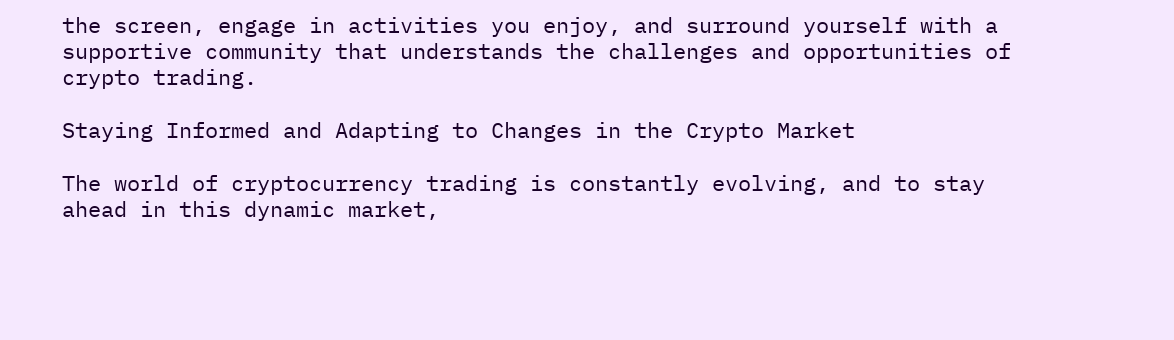the screen, engage in activities you enjoy, and surround yourself with a supportive community that understands the challenges and opportunities of crypto trading.

Staying Informed and Adapting to Changes in the Crypto Market

The world of cryptocurrency trading is constantly evolving, and to stay ahead in this dynamic market,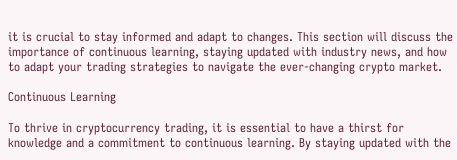it is crucial to stay informed and adapt to changes. This section will discuss the importance of continuous learning, staying updated with industry news, and how to adapt your trading strategies to navigate the ever-changing crypto market.

Continuous Learning

To thrive in cryptocurrency trading, it is essential to have a thirst for knowledge and a commitment to continuous learning. By staying updated with the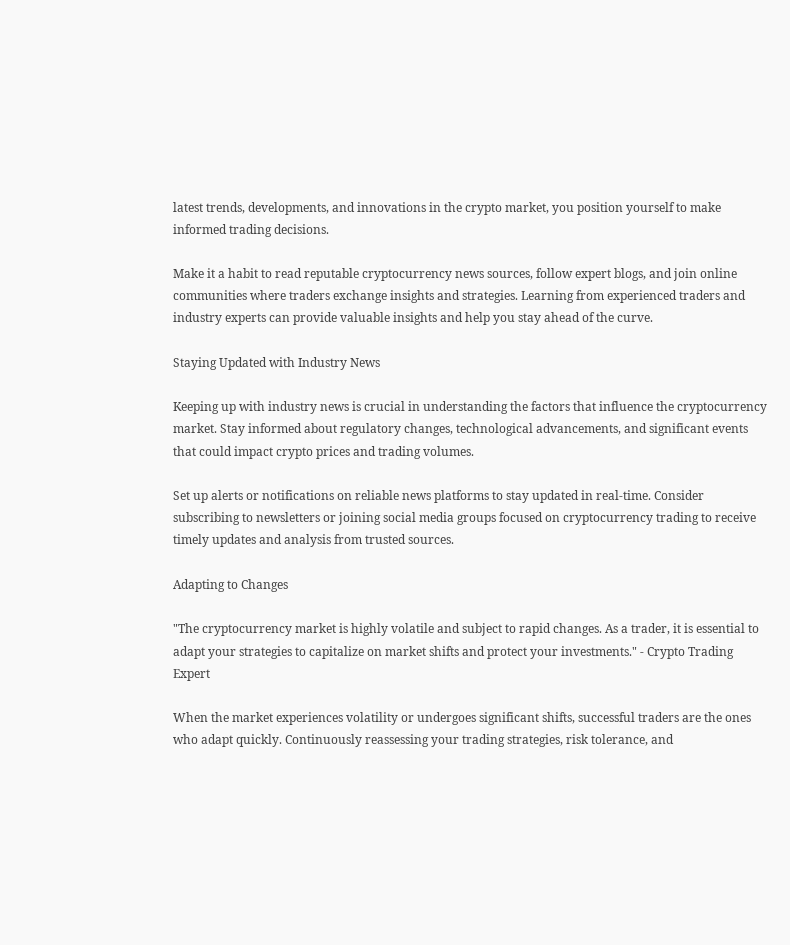latest trends, developments, and innovations in the crypto market, you position yourself to make informed trading decisions.

Make it a habit to read reputable cryptocurrency news sources, follow expert blogs, and join online communities where traders exchange insights and strategies. Learning from experienced traders and industry experts can provide valuable insights and help you stay ahead of the curve.

Staying Updated with Industry News

Keeping up with industry news is crucial in understanding the factors that influence the cryptocurrency market. Stay informed about regulatory changes, technological advancements, and significant events that could impact crypto prices and trading volumes.

Set up alerts or notifications on reliable news platforms to stay updated in real-time. Consider subscribing to newsletters or joining social media groups focused on cryptocurrency trading to receive timely updates and analysis from trusted sources.

Adapting to Changes

"The cryptocurrency market is highly volatile and subject to rapid changes. As a trader, it is essential to adapt your strategies to capitalize on market shifts and protect your investments." - Crypto Trading Expert

When the market experiences volatility or undergoes significant shifts, successful traders are the ones who adapt quickly. Continuously reassessing your trading strategies, risk tolerance, and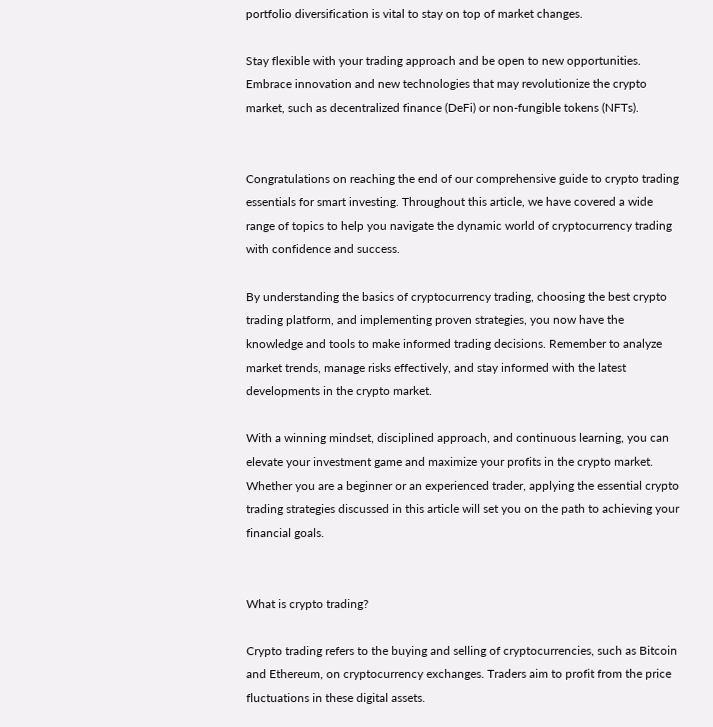portfolio diversification is vital to stay on top of market changes.

Stay flexible with your trading approach and be open to new opportunities. Embrace innovation and new technologies that may revolutionize the crypto market, such as decentralized finance (DeFi) or non-fungible tokens (NFTs).


Congratulations on reaching the end of our comprehensive guide to crypto trading essentials for smart investing. Throughout this article, we have covered a wide range of topics to help you navigate the dynamic world of cryptocurrency trading with confidence and success.

By understanding the basics of cryptocurrency trading, choosing the best crypto trading platform, and implementing proven strategies, you now have the knowledge and tools to make informed trading decisions. Remember to analyze market trends, manage risks effectively, and stay informed with the latest developments in the crypto market.

With a winning mindset, disciplined approach, and continuous learning, you can elevate your investment game and maximize your profits in the crypto market. Whether you are a beginner or an experienced trader, applying the essential crypto trading strategies discussed in this article will set you on the path to achieving your financial goals.


What is crypto trading?

Crypto trading refers to the buying and selling of cryptocurrencies, such as Bitcoin and Ethereum, on cryptocurrency exchanges. Traders aim to profit from the price fluctuations in these digital assets.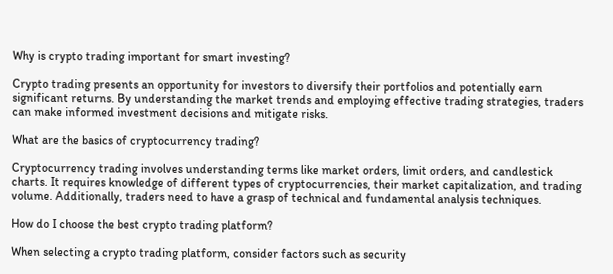Why is crypto trading important for smart investing?

Crypto trading presents an opportunity for investors to diversify their portfolios and potentially earn significant returns. By understanding the market trends and employing effective trading strategies, traders can make informed investment decisions and mitigate risks.

What are the basics of cryptocurrency trading?

Cryptocurrency trading involves understanding terms like market orders, limit orders, and candlestick charts. It requires knowledge of different types of cryptocurrencies, their market capitalization, and trading volume. Additionally, traders need to have a grasp of technical and fundamental analysis techniques.

How do I choose the best crypto trading platform?

When selecting a crypto trading platform, consider factors such as security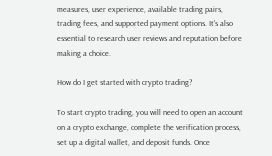measures, user experience, available trading pairs, trading fees, and supported payment options. It's also essential to research user reviews and reputation before making a choice.

How do I get started with crypto trading?

To start crypto trading, you will need to open an account on a crypto exchange, complete the verification process, set up a digital wallet, and deposit funds. Once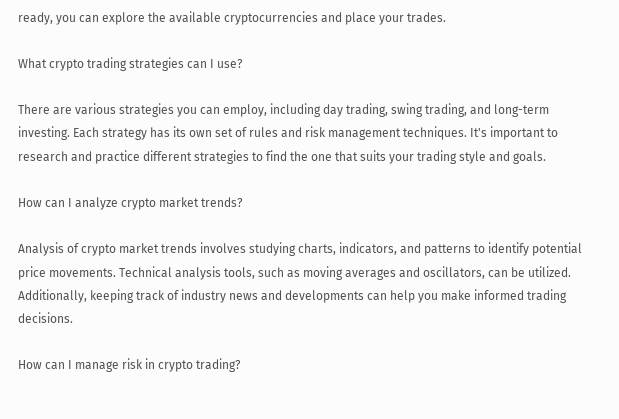ready, you can explore the available cryptocurrencies and place your trades.

What crypto trading strategies can I use?

There are various strategies you can employ, including day trading, swing trading, and long-term investing. Each strategy has its own set of rules and risk management techniques. It's important to research and practice different strategies to find the one that suits your trading style and goals.

How can I analyze crypto market trends?

Analysis of crypto market trends involves studying charts, indicators, and patterns to identify potential price movements. Technical analysis tools, such as moving averages and oscillators, can be utilized. Additionally, keeping track of industry news and developments can help you make informed trading decisions.

How can I manage risk in crypto trading?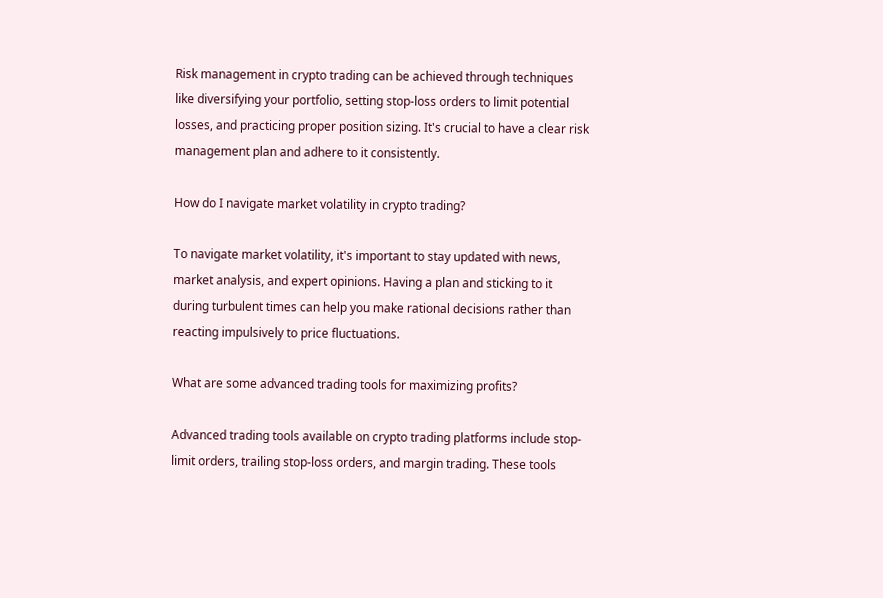Risk management in crypto trading can be achieved through techniques like diversifying your portfolio, setting stop-loss orders to limit potential losses, and practicing proper position sizing. It's crucial to have a clear risk management plan and adhere to it consistently.

How do I navigate market volatility in crypto trading?

To navigate market volatility, it's important to stay updated with news, market analysis, and expert opinions. Having a plan and sticking to it during turbulent times can help you make rational decisions rather than reacting impulsively to price fluctuations.

What are some advanced trading tools for maximizing profits?

Advanced trading tools available on crypto trading platforms include stop-limit orders, trailing stop-loss orders, and margin trading. These tools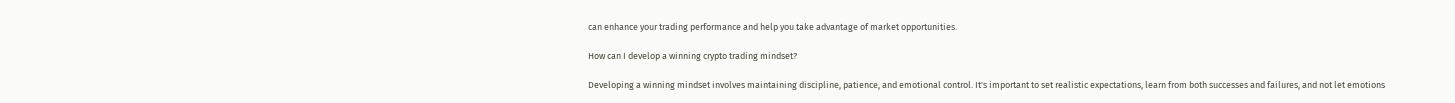can enhance your trading performance and help you take advantage of market opportunities.

How can I develop a winning crypto trading mindset?

Developing a winning mindset involves maintaining discipline, patience, and emotional control. It's important to set realistic expectations, learn from both successes and failures, and not let emotions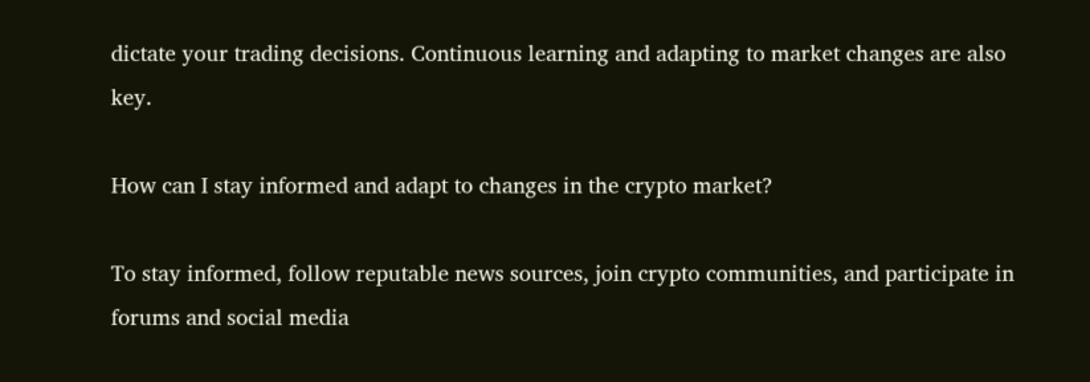dictate your trading decisions. Continuous learning and adapting to market changes are also key.

How can I stay informed and adapt to changes in the crypto market?

To stay informed, follow reputable news sources, join crypto communities, and participate in forums and social media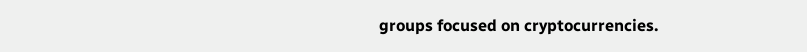groups focused on cryptocurrencies.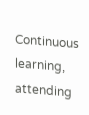Continuous learning, attending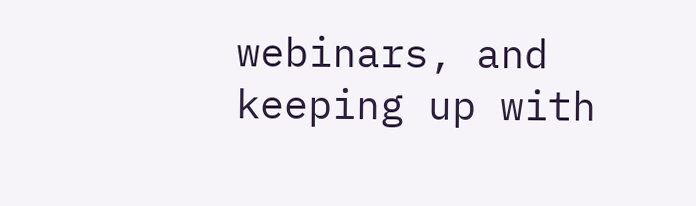webinars, and keeping up with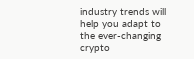industry trends will help you adapt to the ever-changing crypto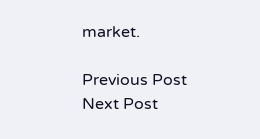market.

Previous Post Next Post